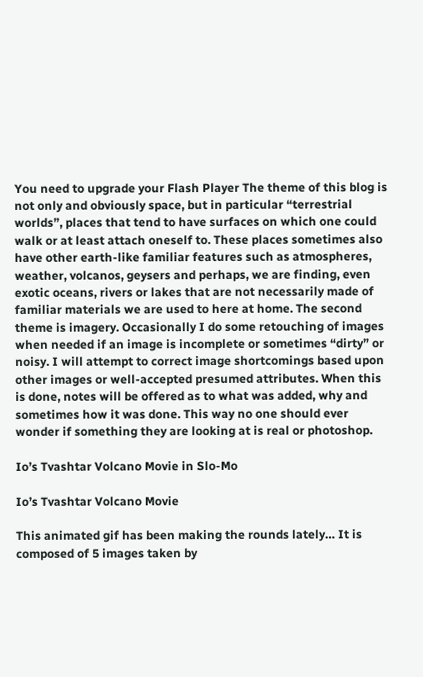You need to upgrade your Flash Player The theme of this blog is not only and obviously space, but in particular “terrestrial worlds”, places that tend to have surfaces on which one could walk or at least attach oneself to. These places sometimes also have other earth-like familiar features such as atmospheres, weather, volcanos, geysers and perhaps, we are finding, even exotic oceans, rivers or lakes that are not necessarily made of familiar materials we are used to here at home. The second theme is imagery. Occasionally I do some retouching of images when needed if an image is incomplete or sometimes “dirty” or noisy. I will attempt to correct image shortcomings based upon other images or well-accepted presumed attributes. When this is done, notes will be offered as to what was added, why and sometimes how it was done. This way no one should ever wonder if something they are looking at is real or photoshop.

Io’s Tvashtar Volcano Movie in Slo-Mo

Io’s Tvashtar Volcano Movie

This animated gif has been making the rounds lately… It is composed of 5 images taken by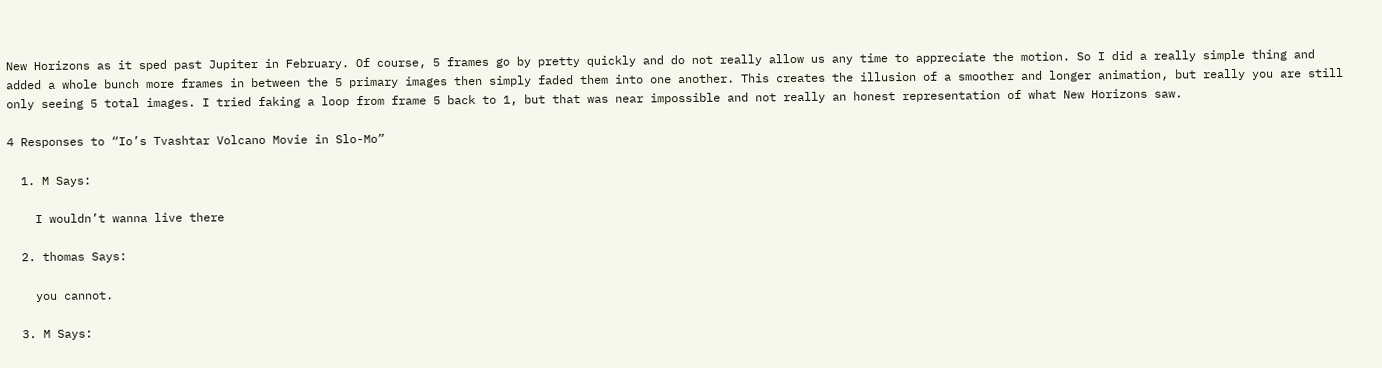New Horizons as it sped past Jupiter in February. Of course, 5 frames go by pretty quickly and do not really allow us any time to appreciate the motion. So I did a really simple thing and added a whole bunch more frames in between the 5 primary images then simply faded them into one another. This creates the illusion of a smoother and longer animation, but really you are still only seeing 5 total images. I tried faking a loop from frame 5 back to 1, but that was near impossible and not really an honest representation of what New Horizons saw.

4 Responses to “Io’s Tvashtar Volcano Movie in Slo-Mo”

  1. M Says:

    I wouldn’t wanna live there

  2. thomas Says:

    you cannot.

  3. M Says: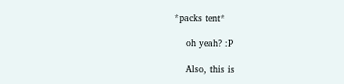*packs tent*

    oh yeah? :P

    Also, this is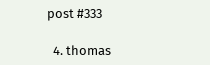post #333

  4. thomas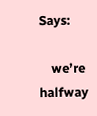Says:

    we’re halfway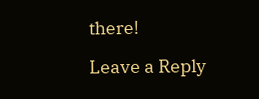there!

Leave a Reply